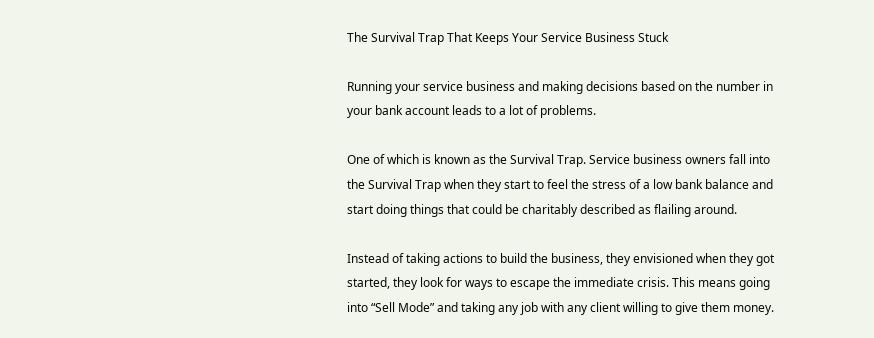The Survival Trap That Keeps Your Service Business Stuck

Running your service business and making decisions based on the number in your bank account leads to a lot of problems.

One of which is known as the Survival Trap. Service business owners fall into the Survival Trap when they start to feel the stress of a low bank balance and start doing things that could be charitably described as flailing around.

Instead of taking actions to build the business, they envisioned when they got started, they look for ways to escape the immediate crisis. This means going into “Sell Mode” and taking any job with any client willing to give them money.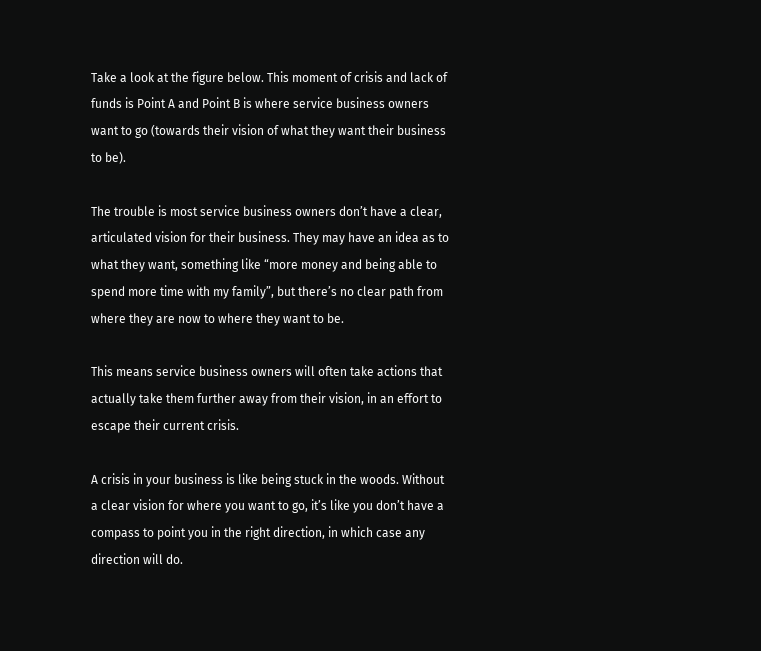Take a look at the figure below. This moment of crisis and lack of funds is Point A and Point B is where service business owners want to go (towards their vision of what they want their business to be).

The trouble is most service business owners don’t have a clear, articulated vision for their business. They may have an idea as to what they want, something like “more money and being able to spend more time with my family”, but there’s no clear path from where they are now to where they want to be.

This means service business owners will often take actions that actually take them further away from their vision, in an effort to escape their current crisis.

A crisis in your business is like being stuck in the woods. Without a clear vision for where you want to go, it’s like you don’t have a compass to point you in the right direction, in which case any direction will do.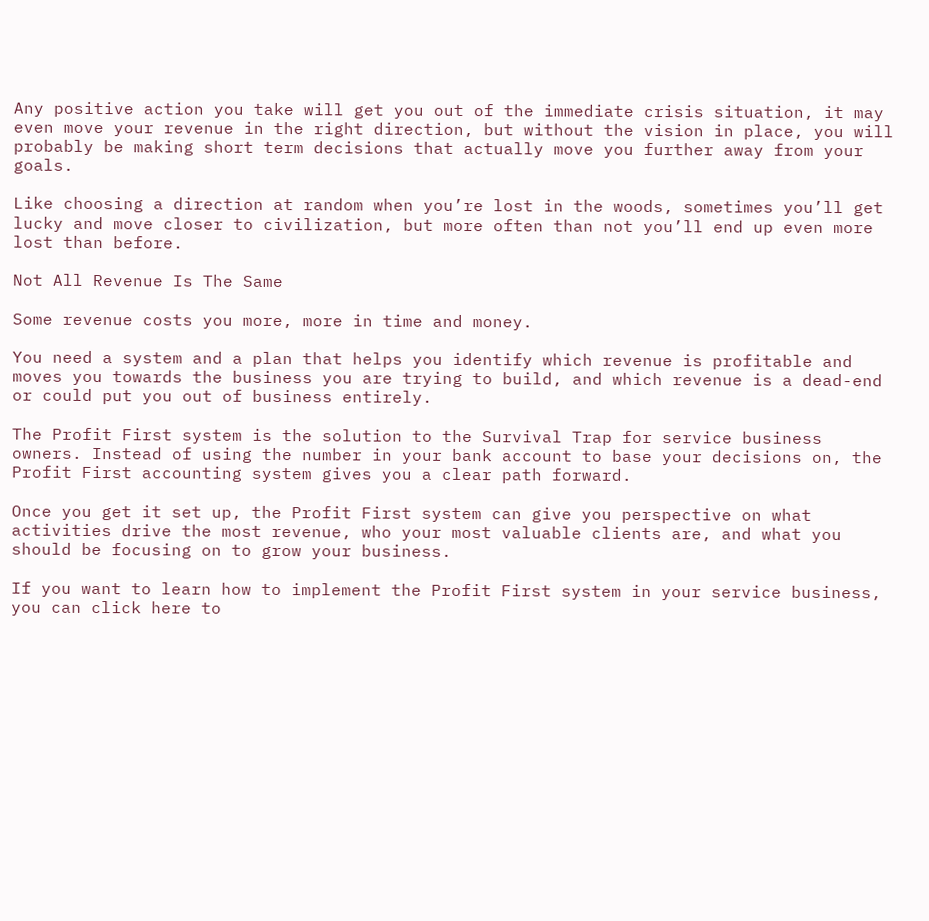Any positive action you take will get you out of the immediate crisis situation, it may even move your revenue in the right direction, but without the vision in place, you will probably be making short term decisions that actually move you further away from your goals.

Like choosing a direction at random when you’re lost in the woods, sometimes you’ll get lucky and move closer to civilization, but more often than not you’ll end up even more lost than before.

Not All Revenue Is The Same

Some revenue costs you more, more in time and money.

You need a system and a plan that helps you identify which revenue is profitable and moves you towards the business you are trying to build, and which revenue is a dead-end or could put you out of business entirely.

The Profit First system is the solution to the Survival Trap for service business owners. Instead of using the number in your bank account to base your decisions on, the Profit First accounting system gives you a clear path forward.

Once you get it set up, the Profit First system can give you perspective on what activities drive the most revenue, who your most valuable clients are, and what you should be focusing on to grow your business.

If you want to learn how to implement the Profit First system in your service business, you can click here to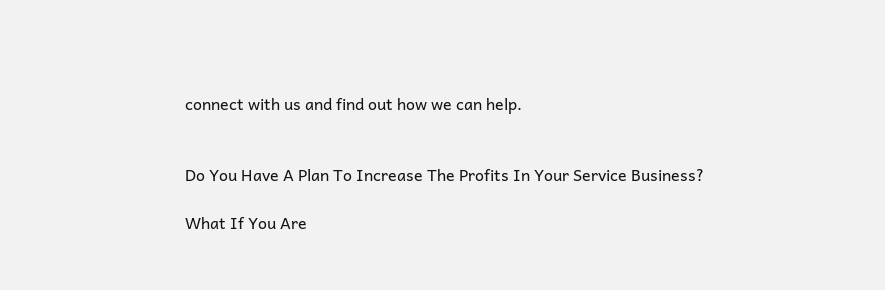connect with us and find out how we can help.


Do You Have A Plan To Increase The Profits In Your Service Business?

What If You Are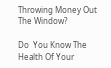Throwing Money Out The Window?

Do  You Know The Health Of Your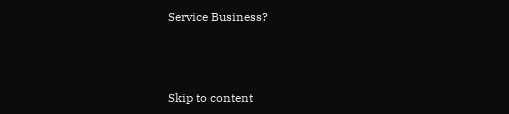Service Business?



Skip to content